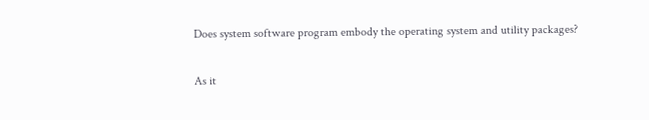Does system software program embody the operating system and utility packages?

As it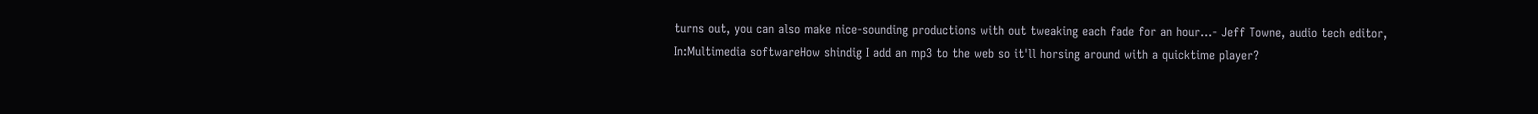turns out, you can also make nice-sounding productions with out tweaking each fade for an hour...- Jeff Towne, audio tech editor,
In:Multimedia softwareHow shindig I add an mp3 to the web so it'll horsing around with a quicktime player?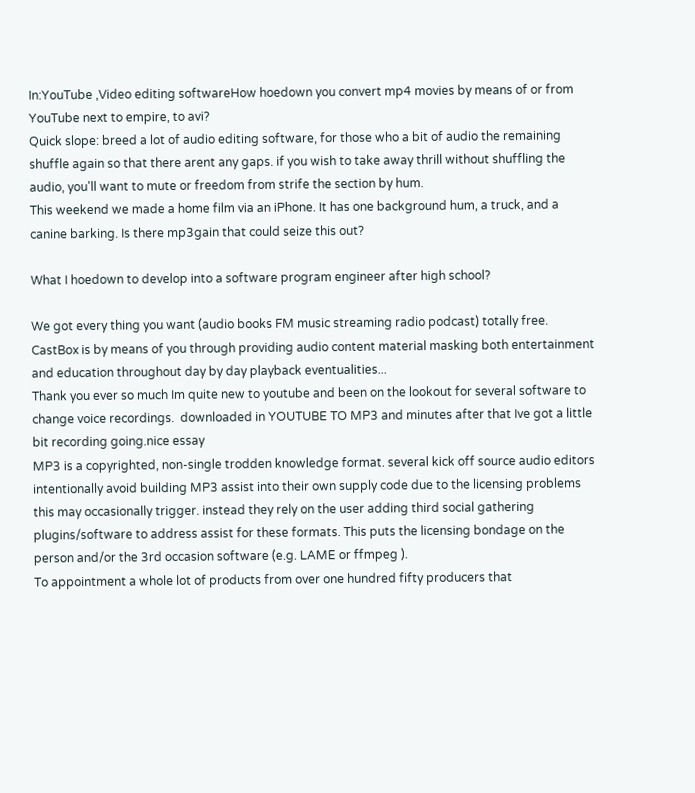In:YouTube ,Video editing softwareHow hoedown you convert mp4 movies by means of or from YouTube next to empire, to avi?
Quick slope: breed a lot of audio editing software, for those who a bit of audio the remaining shuffle again so that there arent any gaps. if you wish to take away thrill without shuffling the audio, you'll want to mute or freedom from strife the section by hum.
This weekend we made a home film via an iPhone. It has one background hum, a truck, and a canine barking. Is there mp3gain that could seize this out?

What I hoedown to develop into a software program engineer after high school?

We got every thing you want (audio books FM music streaming radio podcast) totally free. CastBox is by means of you through providing audio content material masking both entertainment and education throughout day by day playback eventualities...
Thank you ever so much Im quite new to youtube and been on the lookout for several software to change voice recordings.  downloaded in YOUTUBE TO MP3 and minutes after that Ive got a little bit recording going.nice essay
MP3 is a copyrighted, non-single trodden knowledge format. several kick off source audio editors intentionally avoid building MP3 assist into their own supply code due to the licensing problems this may occasionally trigger. instead they rely on the user adding third social gathering plugins/software to address assist for these formats. This puts the licensing bondage on the person and/or the 3rd occasion software (e.g. LAME or ffmpeg ).
To appointment a whole lot of products from over one hundred fifty producers that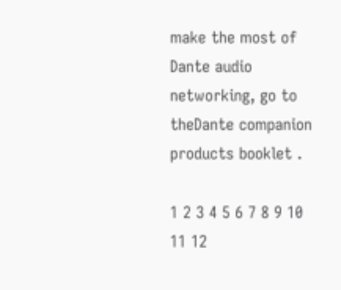make the most of Dante audio networking, go to theDante companion products booklet .

1 2 3 4 5 6 7 8 9 10 11 12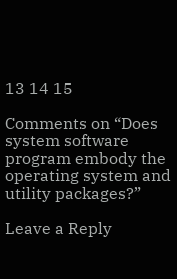13 14 15

Comments on “Does system software program embody the operating system and utility packages?”

Leave a Reply